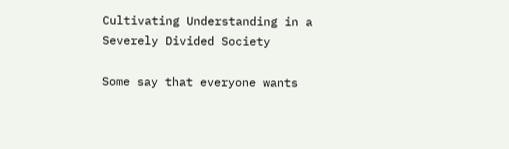Cultivating Understanding in a Severely Divided Society

Some say that everyone wants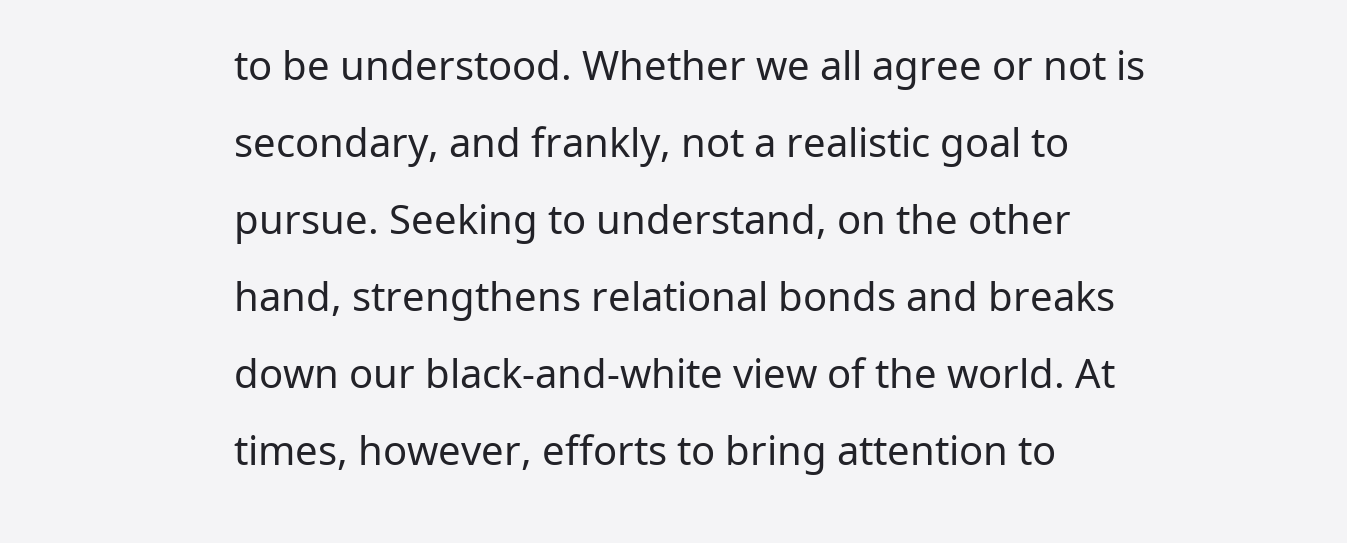to be understood. Whether we all agree or not is secondary, and frankly, not a realistic goal to pursue. Seeking to understand, on the other hand, strengthens relational bonds and breaks down our black-and-white view of the world. At times, however, efforts to bring attention to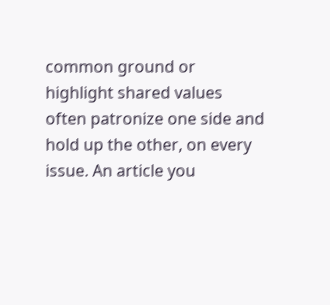common ground or highlight shared values often patronize one side and hold up the other, on every issue. An article you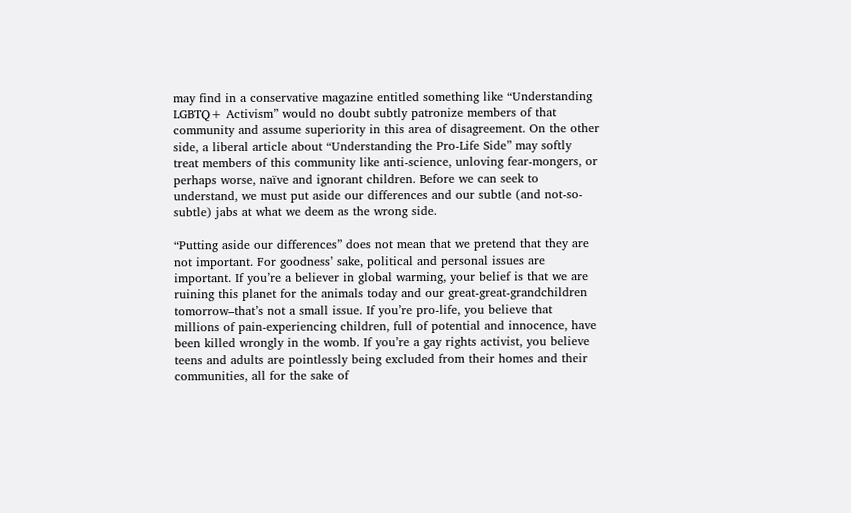may find in a conservative magazine entitled something like “Understanding LGBTQ+ Activism” would no doubt subtly patronize members of that community and assume superiority in this area of disagreement. On the other side, a liberal article about “Understanding the Pro-Life Side” may softly treat members of this community like anti-science, unloving fear-mongers, or perhaps worse, naïve and ignorant children. Before we can seek to understand, we must put aside our differences and our subtle (and not-so-subtle) jabs at what we deem as the wrong side.

“Putting aside our differences” does not mean that we pretend that they are not important. For goodness’ sake, political and personal issues are important. If you’re a believer in global warming, your belief is that we are ruining this planet for the animals today and our great-great-grandchildren tomorrow–that’s not a small issue. If you’re pro-life, you believe that millions of pain-experiencing children, full of potential and innocence, have been killed wrongly in the womb. If you’re a gay rights activist, you believe teens and adults are pointlessly being excluded from their homes and their communities, all for the sake of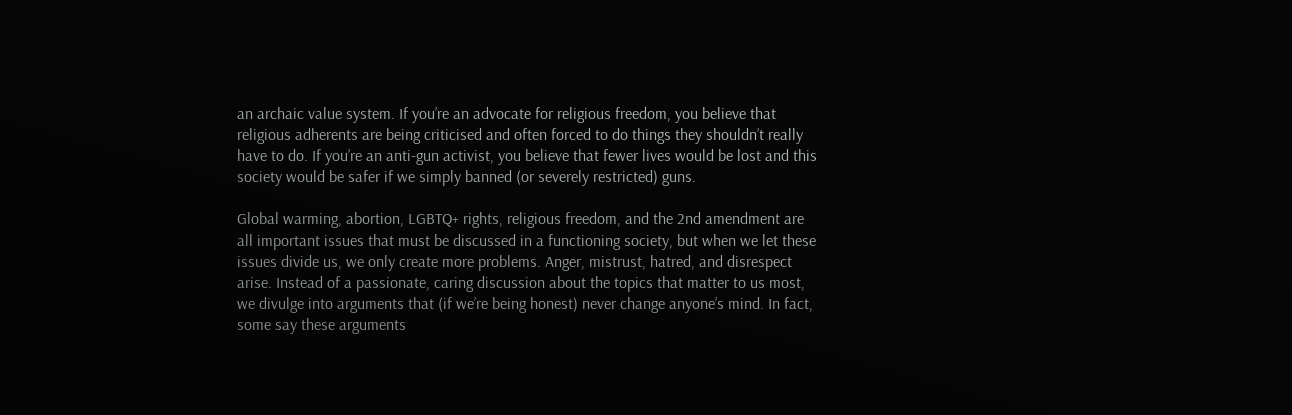an archaic value system. If you’re an advocate for religious freedom, you believe that religious adherents are being criticised and often forced to do things they shouldn’t really have to do. If you’re an anti-gun activist, you believe that fewer lives would be lost and this society would be safer if we simply banned (or severely restricted) guns.

Global warming, abortion, LGBTQ+ rights, religious freedom, and the 2nd amendment are all important issues that must be discussed in a functioning society, but when we let these issues divide us, we only create more problems. Anger, mistrust, hatred, and disrespect arise. Instead of a passionate, caring discussion about the topics that matter to us most, we divulge into arguments that (if we’re being honest) never change anyone’s mind. In fact, some say these arguments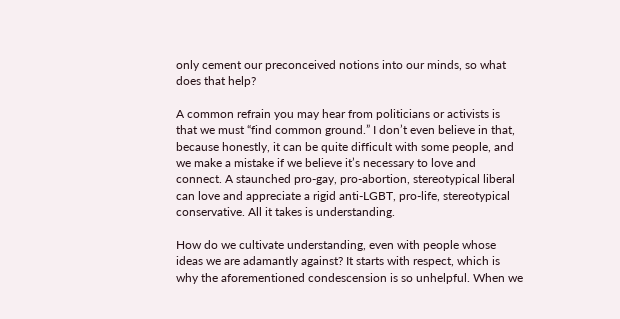only cement our preconceived notions into our minds, so what does that help?

A common refrain you may hear from politicians or activists is that we must “find common ground.” I don’t even believe in that, because honestly, it can be quite difficult with some people, and we make a mistake if we believe it’s necessary to love and connect. A staunched pro-gay, pro-abortion, stereotypical liberal can love and appreciate a rigid anti-LGBT, pro-life, stereotypical conservative. All it takes is understanding.

How do we cultivate understanding, even with people whose ideas we are adamantly against? It starts with respect, which is why the aforementioned condescension is so unhelpful. When we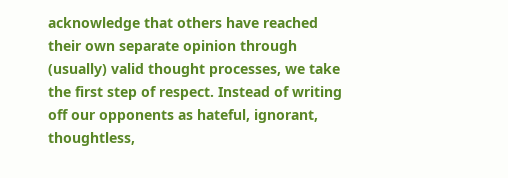acknowledge that others have reached their own separate opinion through (usually) valid thought processes, we take the first step of respect. Instead of writing off our opponents as hateful, ignorant, thoughtless,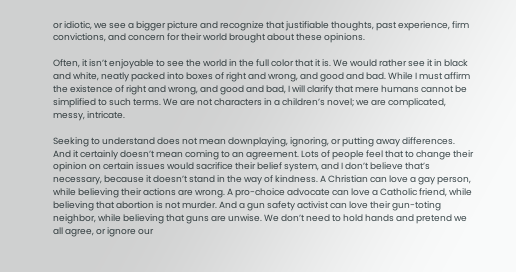or idiotic, we see a bigger picture and recognize that justifiable thoughts, past experience, firm convictions, and concern for their world brought about these opinions.

Often, it isn’t enjoyable to see the world in the full color that it is. We would rather see it in black and white, neatly packed into boxes of right and wrong, and good and bad. While I must affirm the existence of right and wrong, and good and bad, I will clarify that mere humans cannot be simplified to such terms. We are not characters in a children’s novel; we are complicated, messy, intricate.

Seeking to understand does not mean downplaying, ignoring, or putting away differences. And it certainly doesn’t mean coming to an agreement. Lots of people feel that to change their opinion on certain issues would sacrifice their belief system, and I don’t believe that’s necessary, because it doesn’t stand in the way of kindness. A Christian can love a gay person, while believing their actions are wrong. A pro-choice advocate can love a Catholic friend, while believing that abortion is not murder. And a gun safety activist can love their gun-toting neighbor, while believing that guns are unwise. We don’t need to hold hands and pretend we all agree, or ignore our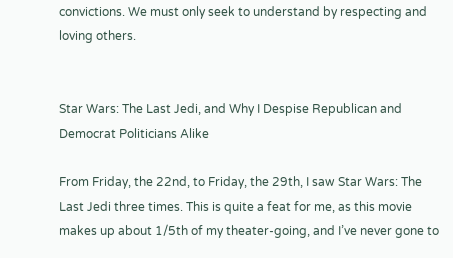convictions. We must only seek to understand by respecting and loving others.


Star Wars: The Last Jedi, and Why I Despise Republican and Democrat Politicians Alike

From Friday, the 22nd, to Friday, the 29th, I saw Star Wars: The Last Jedi three times. This is quite a feat for me, as this movie makes up about 1/5th of my theater-going, and I’ve never gone to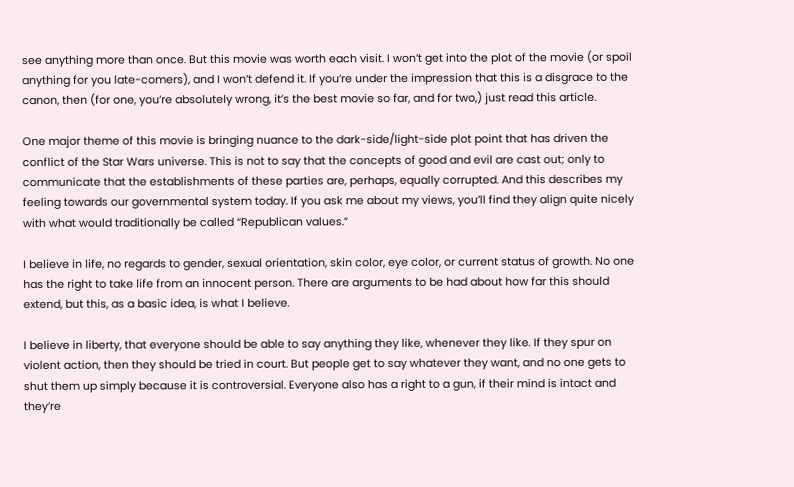see anything more than once. But this movie was worth each visit. I won’t get into the plot of the movie (or spoil anything for you late-comers), and I won’t defend it. If you’re under the impression that this is a disgrace to the canon, then (for one, you’re absolutely wrong, it’s the best movie so far, and for two,) just read this article.

One major theme of this movie is bringing nuance to the dark-side/light-side plot point that has driven the conflict of the Star Wars universe. This is not to say that the concepts of good and evil are cast out; only to communicate that the establishments of these parties are, perhaps, equally corrupted. And this describes my feeling towards our governmental system today. If you ask me about my views, you’ll find they align quite nicely with what would traditionally be called “Republican values.”

I believe in life, no regards to gender, sexual orientation, skin color, eye color, or current status of growth. No one has the right to take life from an innocent person. There are arguments to be had about how far this should extend, but this, as a basic idea, is what I believe.

I believe in liberty, that everyone should be able to say anything they like, whenever they like. If they spur on violent action, then they should be tried in court. But people get to say whatever they want, and no one gets to shut them up simply because it is controversial. Everyone also has a right to a gun, if their mind is intact and they’re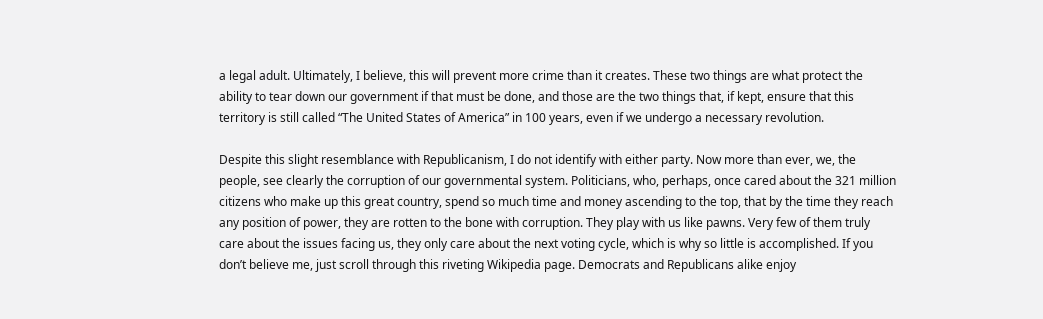a legal adult. Ultimately, I believe, this will prevent more crime than it creates. These two things are what protect the ability to tear down our government if that must be done, and those are the two things that, if kept, ensure that this territory is still called “The United States of America” in 100 years, even if we undergo a necessary revolution.

Despite this slight resemblance with Republicanism, I do not identify with either party. Now more than ever, we, the people, see clearly the corruption of our governmental system. Politicians, who, perhaps, once cared about the 321 million citizens who make up this great country, spend so much time and money ascending to the top, that by the time they reach any position of power, they are rotten to the bone with corruption. They play with us like pawns. Very few of them truly care about the issues facing us, they only care about the next voting cycle, which is why so little is accomplished. If you don’t believe me, just scroll through this riveting Wikipedia page. Democrats and Republicans alike enjoy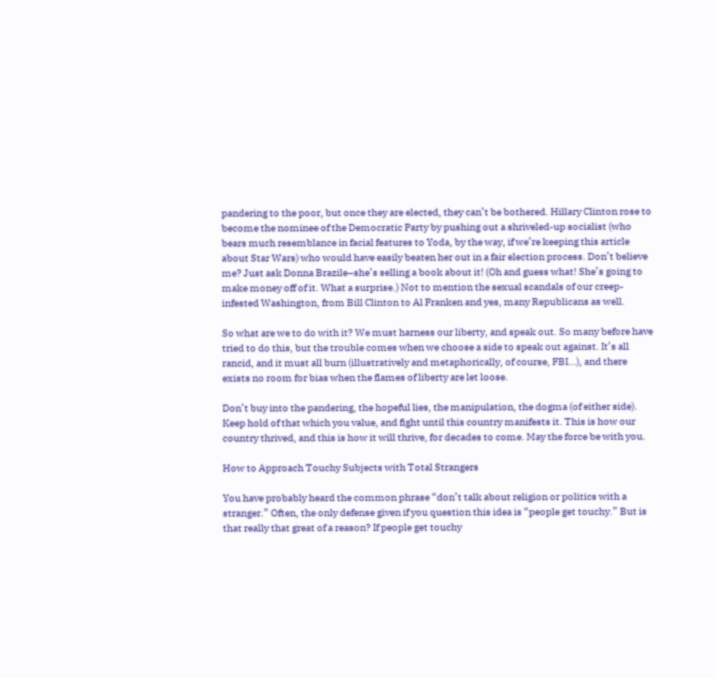pandering to the poor, but once they are elected, they can’t be bothered. Hillary Clinton rose to become the nominee of the Democratic Party by pushing out a shriveled-up socialist (who bears much resemblance in facial features to Yoda, by the way, if we’re keeping this article about Star Wars) who would have easily beaten her out in a fair election process. Don’t believe me? Just ask Donna Brazile–she’s selling a book about it! (Oh and guess what! She’s going to make money off of it. What a surprise.) Not to mention the sexual scandals of our creep-infested Washington, from Bill Clinton to Al Franken and yes, many Republicans as well.

So what are we to do with it? We must harness our liberty, and speak out. So many before have tried to do this, but the trouble comes when we choose a side to speak out against. It’s all rancid, and it must all burn (illustratively and metaphorically, of course, FBI…), and there exists no room for bias when the flames of liberty are let loose.

Don’t buy into the pandering, the hopeful lies, the manipulation, the dogma (of either side). Keep hold of that which you value, and fight until this country manifests it. This is how our country thrived, and this is how it will thrive, for decades to come. May the force be with you.

How to Approach Touchy Subjects with Total Strangers

You have probably heard the common phrase “don’t talk about religion or politics with a stranger.” Often, the only defense given if you question this idea is “people get touchy.” But is that really that great of a reason? If people get touchy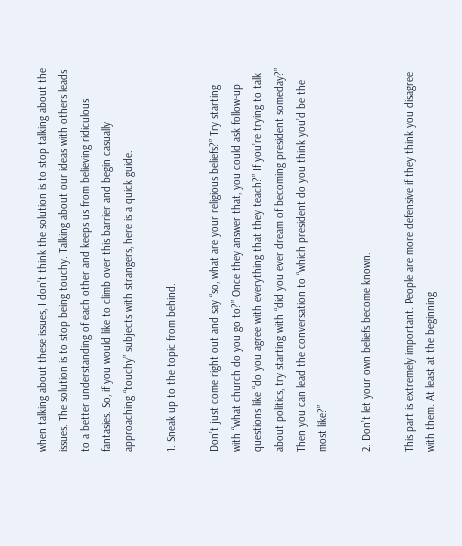when talking about these issues, I don’t think the solution is to stop talking about the issues. The solution is to stop being touchy. Talking about our ideas with others leads to a better understanding of each other and keeps us from believing ridiculous fantasies. So, if you would like to climb over this barrier and begin casually approaching “touchy” subjects with strangers, here is a quick guide.

1. Sneak up to the topic from behind.

Don’t just come right out and say “so, what are your religious beliefs?” Try starting with “what church do you go to?” Once they answer that, you could ask follow-up questions like “do you agree with everything that they teach?” If you’re trying to talk about politics, try starting with “did you ever dream of becoming president someday?” Then you can lead the conversation to “which president do you think you’d be the most like?”

2. Don’t let your own beliefs become known.

This part is extremely important. People are more defensive if they think you disagree with them. At least at the beginning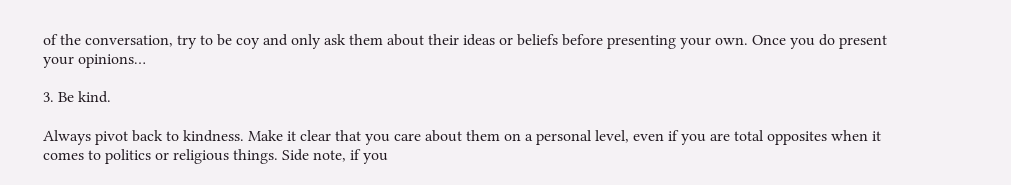of the conversation, try to be coy and only ask them about their ideas or beliefs before presenting your own. Once you do present your opinions…

3. Be kind.

Always pivot back to kindness. Make it clear that you care about them on a personal level, even if you are total opposites when it comes to politics or religious things. Side note, if you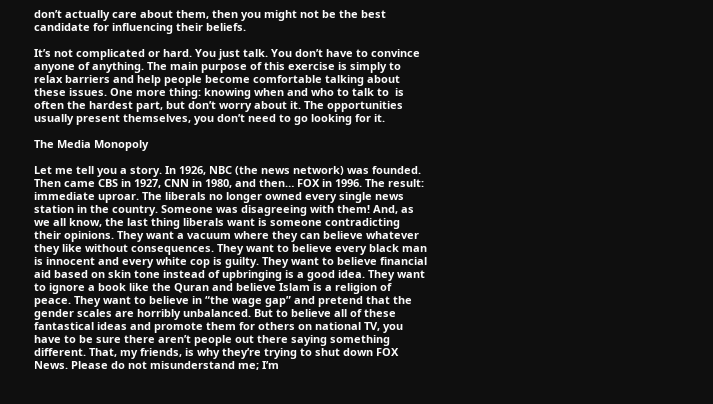don’t actually care about them, then you might not be the best candidate for influencing their beliefs.

It’s not complicated or hard. You just talk. You don’t have to convince anyone of anything. The main purpose of this exercise is simply to relax barriers and help people become comfortable talking about these issues. One more thing: knowing when and who to talk to  is often the hardest part, but don’t worry about it. The opportunities usually present themselves, you don’t need to go looking for it.

The Media Monopoly

Let me tell you a story. In 1926, NBC (the news network) was founded. Then came CBS in 1927, CNN in 1980, and then… FOX in 1996. The result: immediate uproar. The liberals no longer owned every single news station in the country. Someone was disagreeing with them! And, as we all know, the last thing liberals want is someone contradicting their opinions. They want a vacuum where they can believe whatever they like without consequences. They want to believe every black man is innocent and every white cop is guilty. They want to believe financial aid based on skin tone instead of upbringing is a good idea. They want to ignore a book like the Quran and believe Islam is a religion of peace. They want to believe in “the wage gap” and pretend that the gender scales are horribly unbalanced. But to believe all of these fantastical ideas and promote them for others on national TV, you have to be sure there aren’t people out there saying something different. That, my friends, is why they’re trying to shut down FOX News. Please do not misunderstand me; I’m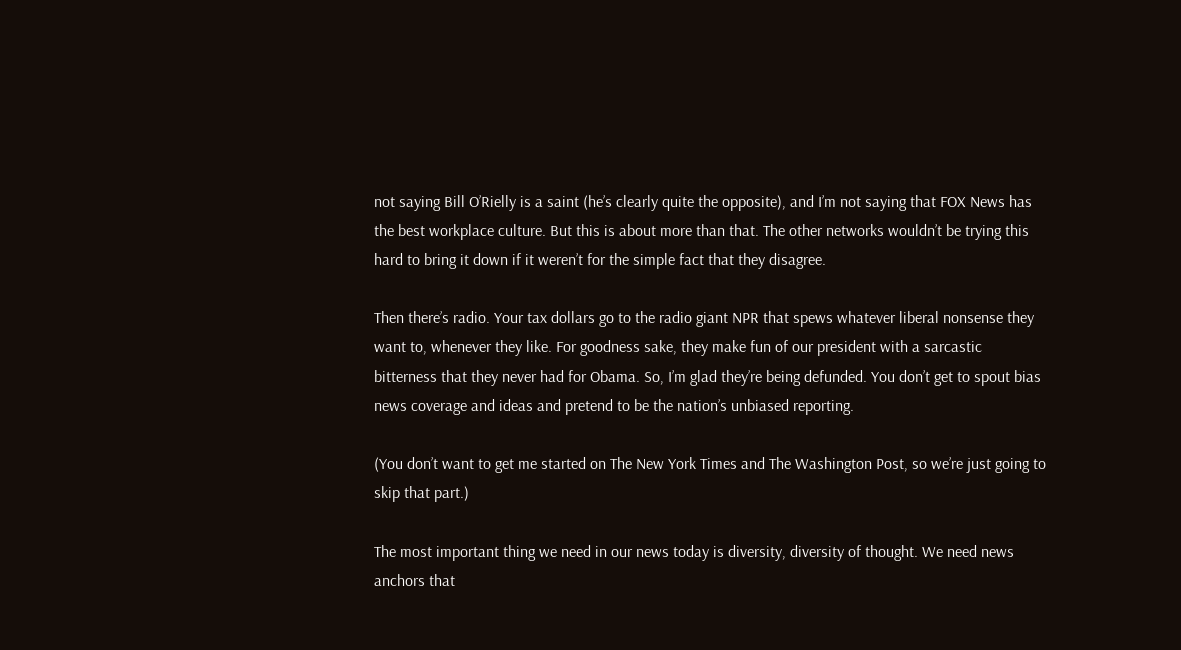not saying Bill O’Rielly is a saint (he’s clearly quite the opposite), and I’m not saying that FOX News has the best workplace culture. But this is about more than that. The other networks wouldn’t be trying this hard to bring it down if it weren’t for the simple fact that they disagree.

Then there’s radio. Your tax dollars go to the radio giant NPR that spews whatever liberal nonsense they want to, whenever they like. For goodness sake, they make fun of our president with a sarcastic bitterness that they never had for Obama. So, I’m glad they’re being defunded. You don’t get to spout bias news coverage and ideas and pretend to be the nation’s unbiased reporting.

(You don’t want to get me started on The New York Times and The Washington Post, so we’re just going to skip that part.)

The most important thing we need in our news today is diversity, diversity of thought. We need news anchors that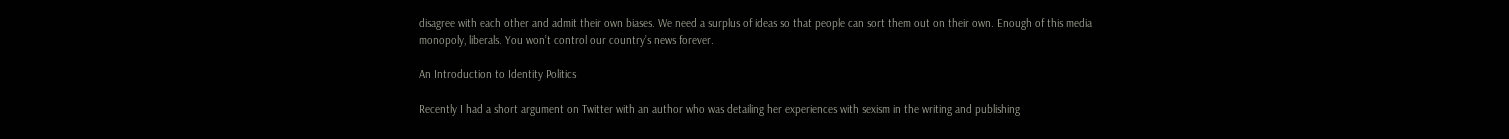disagree with each other and admit their own biases. We need a surplus of ideas so that people can sort them out on their own. Enough of this media monopoly, liberals. You won’t control our country’s news forever.

An Introduction to Identity Politics

Recently I had a short argument on Twitter with an author who was detailing her experiences with sexism in the writing and publishing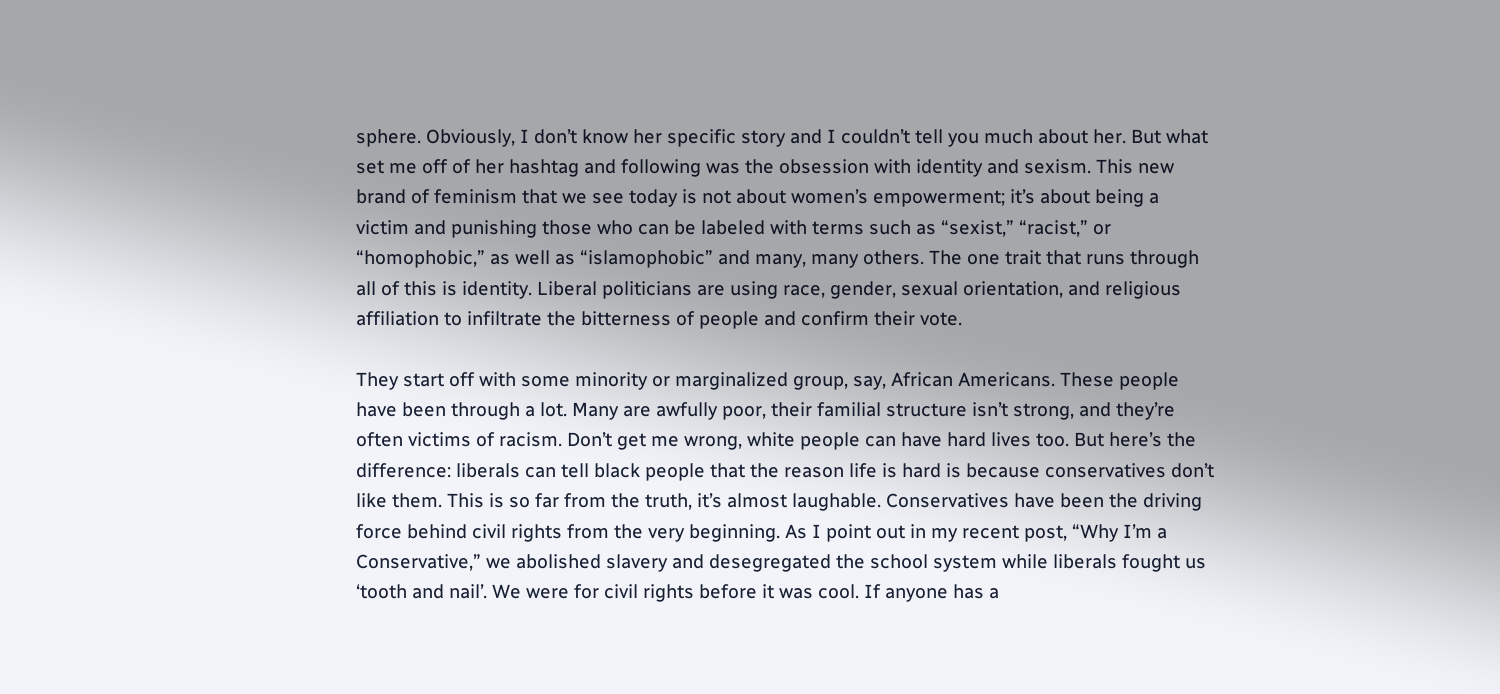sphere. Obviously, I don’t know her specific story and I couldn’t tell you much about her. But what set me off of her hashtag and following was the obsession with identity and sexism. This new brand of feminism that we see today is not about women’s empowerment; it’s about being a victim and punishing those who can be labeled with terms such as “sexist,” “racist,” or “homophobic,” as well as “islamophobic” and many, many others. The one trait that runs through all of this is identity. Liberal politicians are using race, gender, sexual orientation, and religious affiliation to infiltrate the bitterness of people and confirm their vote.

They start off with some minority or marginalized group, say, African Americans. These people have been through a lot. Many are awfully poor, their familial structure isn’t strong, and they’re often victims of racism. Don’t get me wrong, white people can have hard lives too. But here’s the difference: liberals can tell black people that the reason life is hard is because conservatives don’t like them. This is so far from the truth, it’s almost laughable. Conservatives have been the driving force behind civil rights from the very beginning. As I point out in my recent post, “Why I’m a Conservative,” we abolished slavery and desegregated the school system while liberals fought us ‘tooth and nail’. We were for civil rights before it was cool. If anyone has a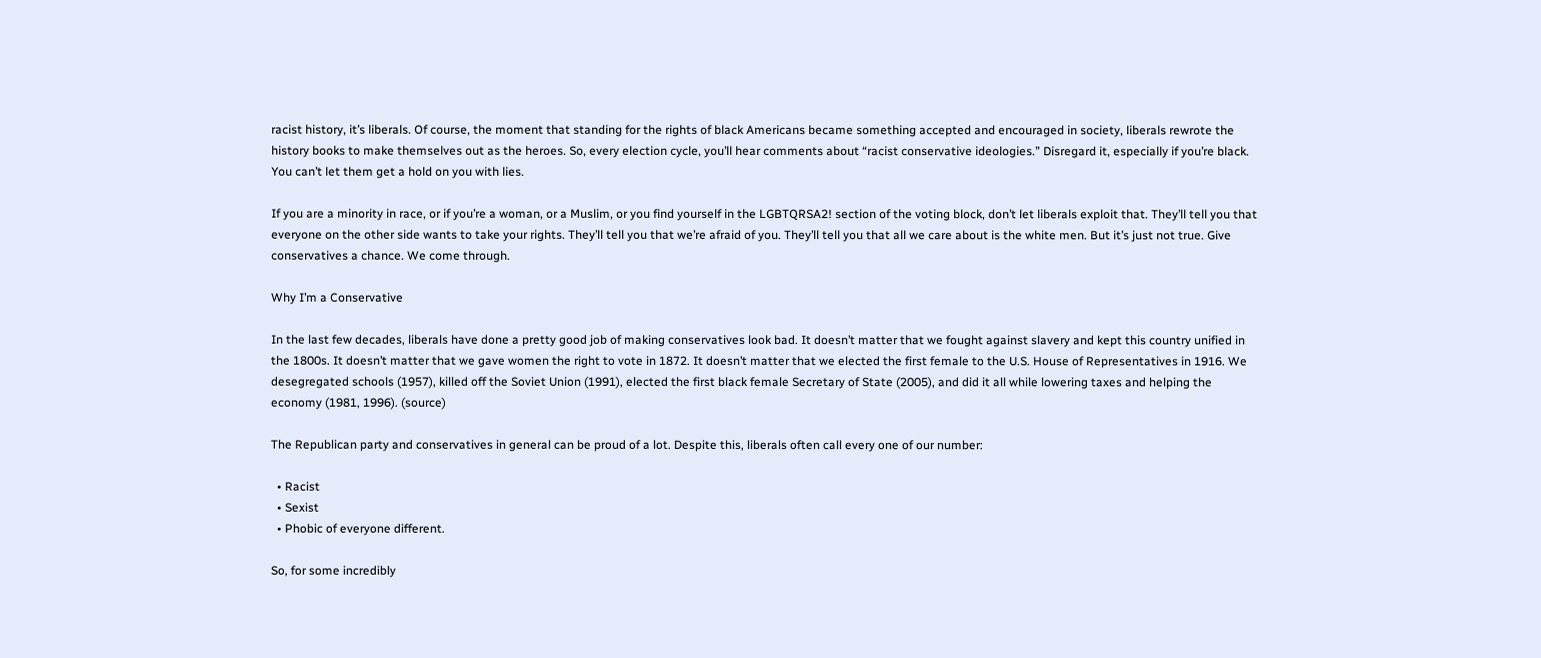racist history, it’s liberals. Of course, the moment that standing for the rights of black Americans became something accepted and encouraged in society, liberals rewrote the history books to make themselves out as the heroes. So, every election cycle, you’ll hear comments about “racist conservative ideologies.” Disregard it, especially if you’re black. You can’t let them get a hold on you with lies.

If you are a minority in race, or if you’re a woman, or a Muslim, or you find yourself in the LGBTQRSA2! section of the voting block, don’t let liberals exploit that. They’ll tell you that everyone on the other side wants to take your rights. They’ll tell you that we’re afraid of you. They’ll tell you that all we care about is the white men. But it’s just not true. Give conservatives a chance. We come through.

Why I’m a Conservative

In the last few decades, liberals have done a pretty good job of making conservatives look bad. It doesn’t matter that we fought against slavery and kept this country unified in the 1800s. It doesn’t matter that we gave women the right to vote in 1872. It doesn’t matter that we elected the first female to the U.S. House of Representatives in 1916. We desegregated schools (1957), killed off the Soviet Union (1991), elected the first black female Secretary of State (2005), and did it all while lowering taxes and helping the economy (1981, 1996). (source)

The Republican party and conservatives in general can be proud of a lot. Despite this, liberals often call every one of our number:

  • Racist
  • Sexist
  • Phobic of everyone different.

So, for some incredibly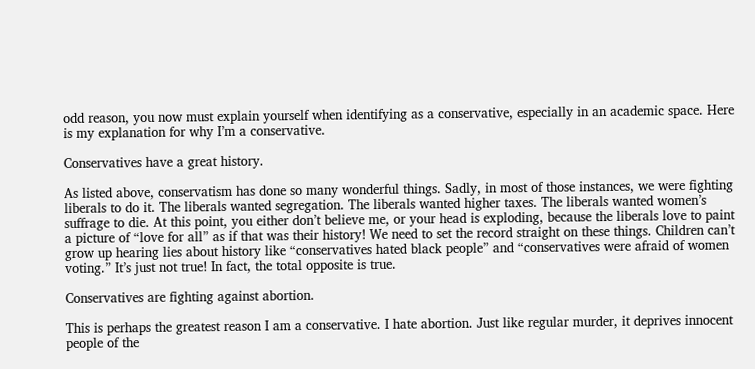odd reason, you now must explain yourself when identifying as a conservative, especially in an academic space. Here is my explanation for why I’m a conservative.

Conservatives have a great history.

As listed above, conservatism has done so many wonderful things. Sadly, in most of those instances, we were fighting liberals to do it. The liberals wanted segregation. The liberals wanted higher taxes. The liberals wanted women’s suffrage to die. At this point, you either don’t believe me, or your head is exploding, because the liberals love to paint a picture of “love for all” as if that was their history! We need to set the record straight on these things. Children can’t grow up hearing lies about history like “conservatives hated black people” and “conservatives were afraid of women voting.” It’s just not true! In fact, the total opposite is true.

Conservatives are fighting against abortion.

This is perhaps the greatest reason I am a conservative. I hate abortion. Just like regular murder, it deprives innocent people of the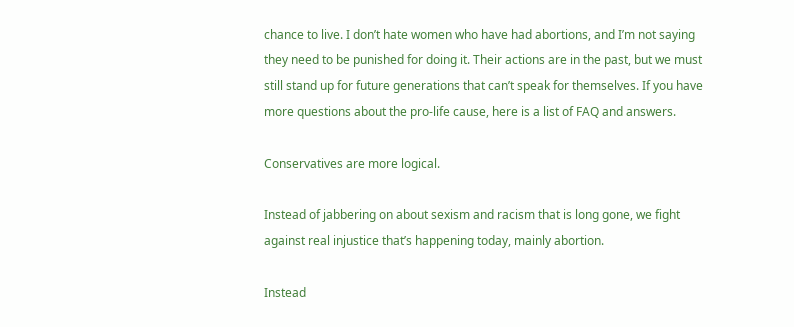chance to live. I don’t hate women who have had abortions, and I’m not saying they need to be punished for doing it. Their actions are in the past, but we must still stand up for future generations that can’t speak for themselves. If you have more questions about the pro-life cause, here is a list of FAQ and answers.

Conservatives are more logical.

Instead of jabbering on about sexism and racism that is long gone, we fight against real injustice that’s happening today, mainly abortion.

Instead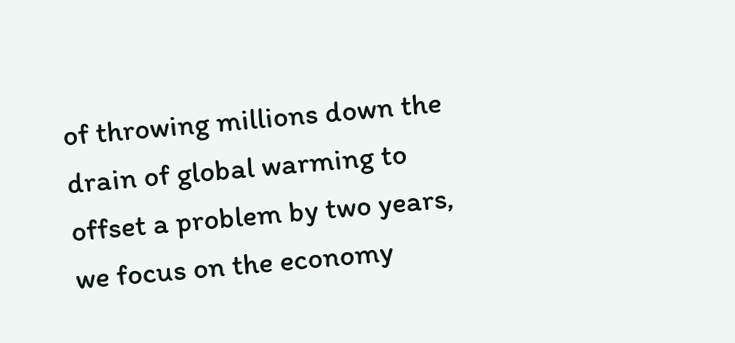of throwing millions down the drain of global warming to offset a problem by two years, we focus on the economy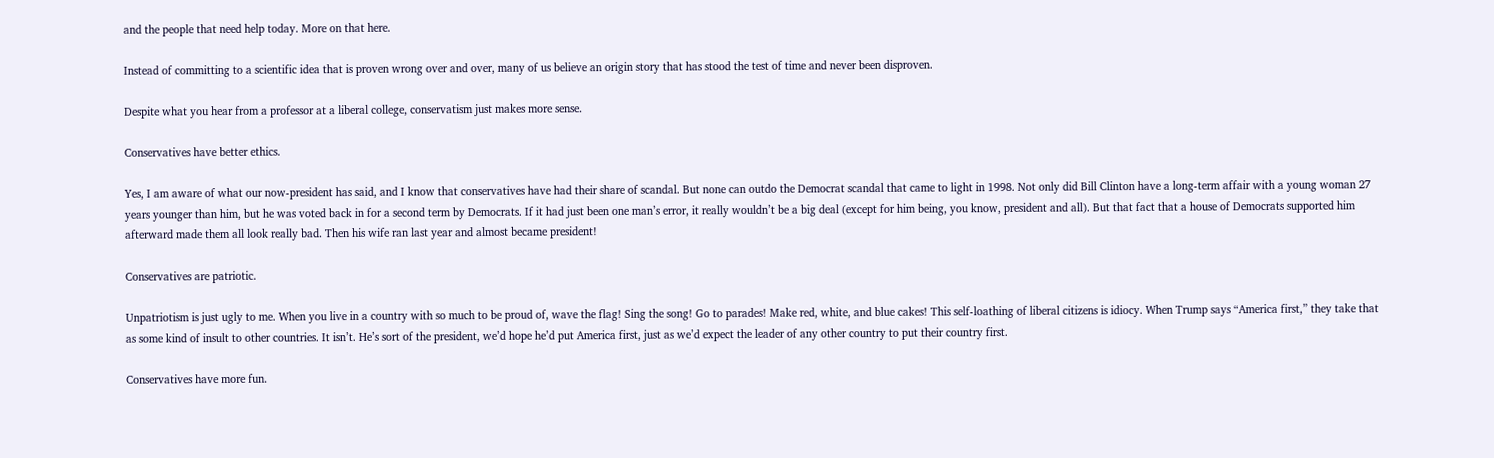and the people that need help today. More on that here.

Instead of committing to a scientific idea that is proven wrong over and over, many of us believe an origin story that has stood the test of time and never been disproven.

Despite what you hear from a professor at a liberal college, conservatism just makes more sense.

Conservatives have better ethics.

Yes, I am aware of what our now-president has said, and I know that conservatives have had their share of scandal. But none can outdo the Democrat scandal that came to light in 1998. Not only did Bill Clinton have a long-term affair with a young woman 27 years younger than him, but he was voted back in for a second term by Democrats. If it had just been one man’s error, it really wouldn’t be a big deal (except for him being, you know, president and all). But that fact that a house of Democrats supported him afterward made them all look really bad. Then his wife ran last year and almost became president!

Conservatives are patriotic.

Unpatriotism is just ugly to me. When you live in a country with so much to be proud of, wave the flag! Sing the song! Go to parades! Make red, white, and blue cakes! This self-loathing of liberal citizens is idiocy. When Trump says “America first,” they take that as some kind of insult to other countries. It isn’t. He’s sort of the president, we’d hope he’d put America first, just as we’d expect the leader of any other country to put their country first.

Conservatives have more fun.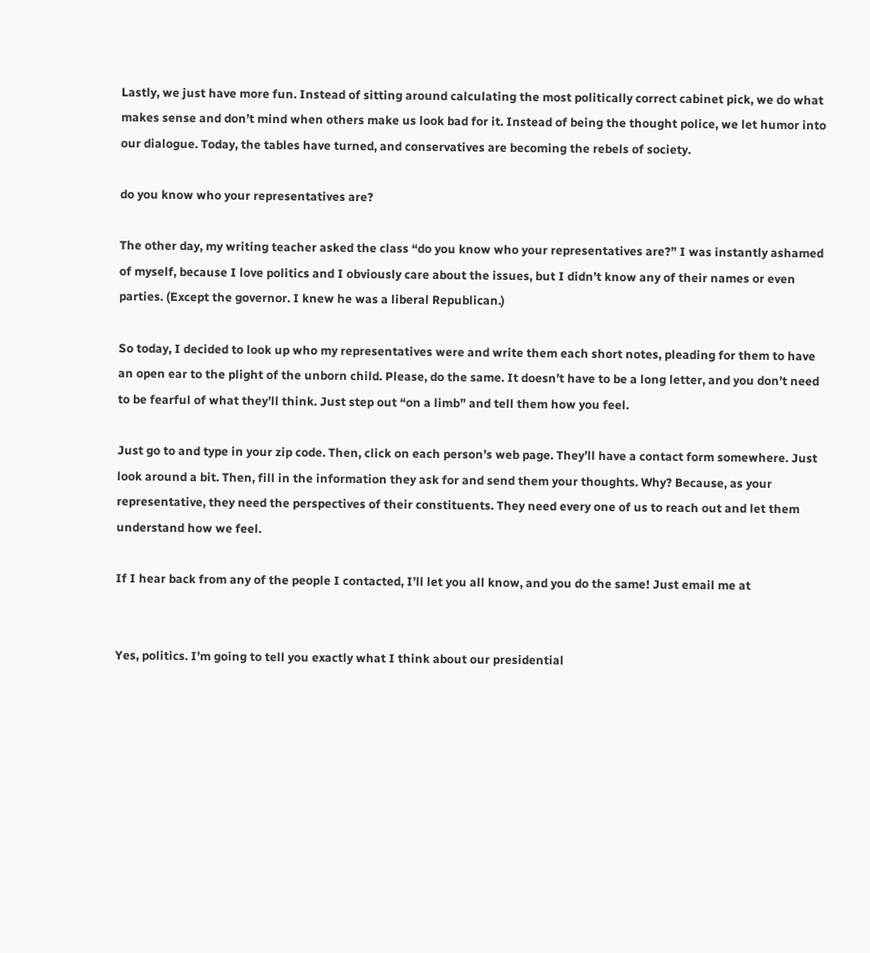Lastly, we just have more fun. Instead of sitting around calculating the most politically correct cabinet pick, we do what makes sense and don’t mind when others make us look bad for it. Instead of being the thought police, we let humor into our dialogue. Today, the tables have turned, and conservatives are becoming the rebels of society.

do you know who your representatives are?

The other day, my writing teacher asked the class “do you know who your representatives are?” I was instantly ashamed of myself, because I love politics and I obviously care about the issues, but I didn’t know any of their names or even parties. (Except the governor. I knew he was a liberal Republican.)

So today, I decided to look up who my representatives were and write them each short notes, pleading for them to have an open ear to the plight of the unborn child. Please, do the same. It doesn’t have to be a long letter, and you don’t need to be fearful of what they’ll think. Just step out “on a limb” and tell them how you feel.

Just go to and type in your zip code. Then, click on each person’s web page. They’ll have a contact form somewhere. Just look around a bit. Then, fill in the information they ask for and send them your thoughts. Why? Because, as your representative, they need the perspectives of their constituents. They need every one of us to reach out and let them understand how we feel.

If I hear back from any of the people I contacted, I’ll let you all know, and you do the same! Just email me at


Yes, politics. I’m going to tell you exactly what I think about our presidential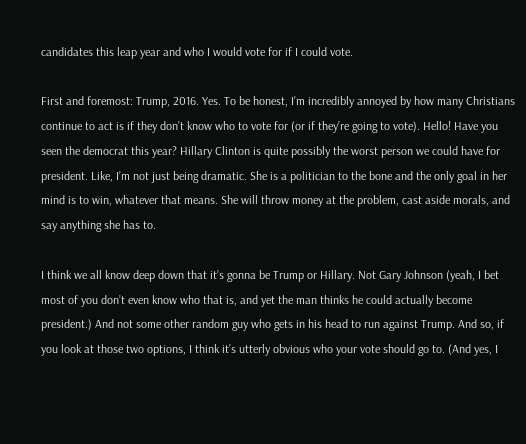candidates this leap year and who I would vote for if I could vote.

First and foremost: Trump, 2016. Yes. To be honest, I’m incredibly annoyed by how many Christians continue to act is if they don’t know who to vote for (or if they’re going to vote). Hello! Have you seen the democrat this year? Hillary Clinton is quite possibly the worst person we could have for president. Like, I’m not just being dramatic. She is a politician to the bone and the only goal in her mind is to win, whatever that means. She will throw money at the problem, cast aside morals, and say anything she has to.

I think we all know deep down that it’s gonna be Trump or Hillary. Not Gary Johnson (yeah, I bet most of you don’t even know who that is, and yet the man thinks he could actually become president.) And not some other random guy who gets in his head to run against Trump. And so, if you look at those two options, I think it’s utterly obvious who your vote should go to. (And yes, I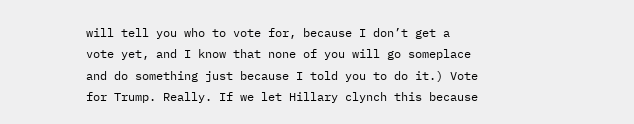will tell you who to vote for, because I don’t get a vote yet, and I know that none of you will go someplace and do something just because I told you to do it.) Vote for Trump. Really. If we let Hillary clynch this because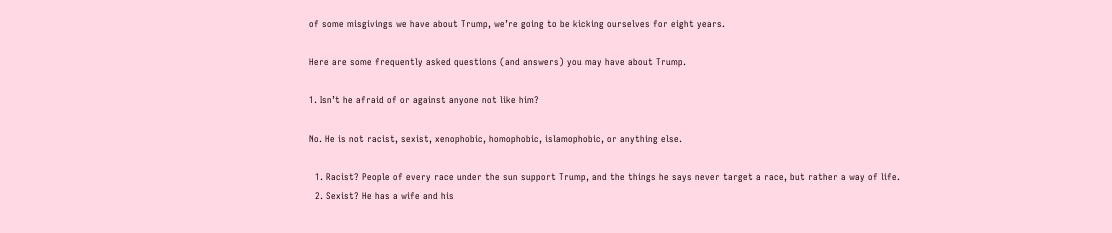of some misgivings we have about Trump, we’re going to be kicking ourselves for eight years.

Here are some frequently asked questions (and answers) you may have about Trump.

1. Isn’t he afraid of or against anyone not like him?

No. He is not racist, sexist, xenophobic, homophobic, islamophobic, or anything else.

  1. Racist? People of every race under the sun support Trump, and the things he says never target a race, but rather a way of life.
  2. Sexist? He has a wife and his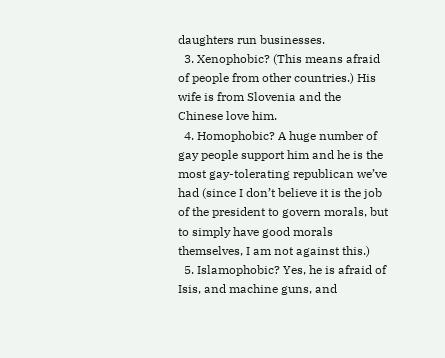daughters run businesses.
  3. Xenophobic? (This means afraid of people from other countries.) His wife is from Slovenia and the Chinese love him.
  4. Homophobic? A huge number of gay people support him and he is the most gay-tolerating republican we’ve had (since I don’t believe it is the job of the president to govern morals, but to simply have good morals themselves, I am not against this.)
  5. Islamophobic? Yes, he is afraid of Isis, and machine guns, and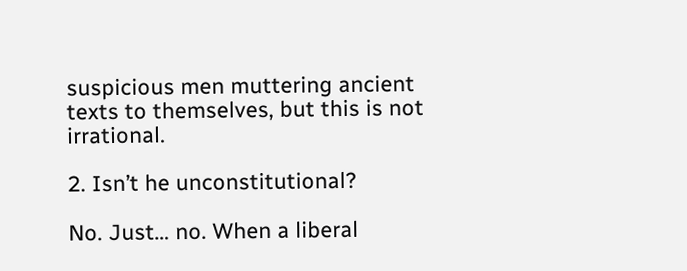suspicious men muttering ancient texts to themselves, but this is not irrational.

2. Isn’t he unconstitutional?

No. Just… no. When a liberal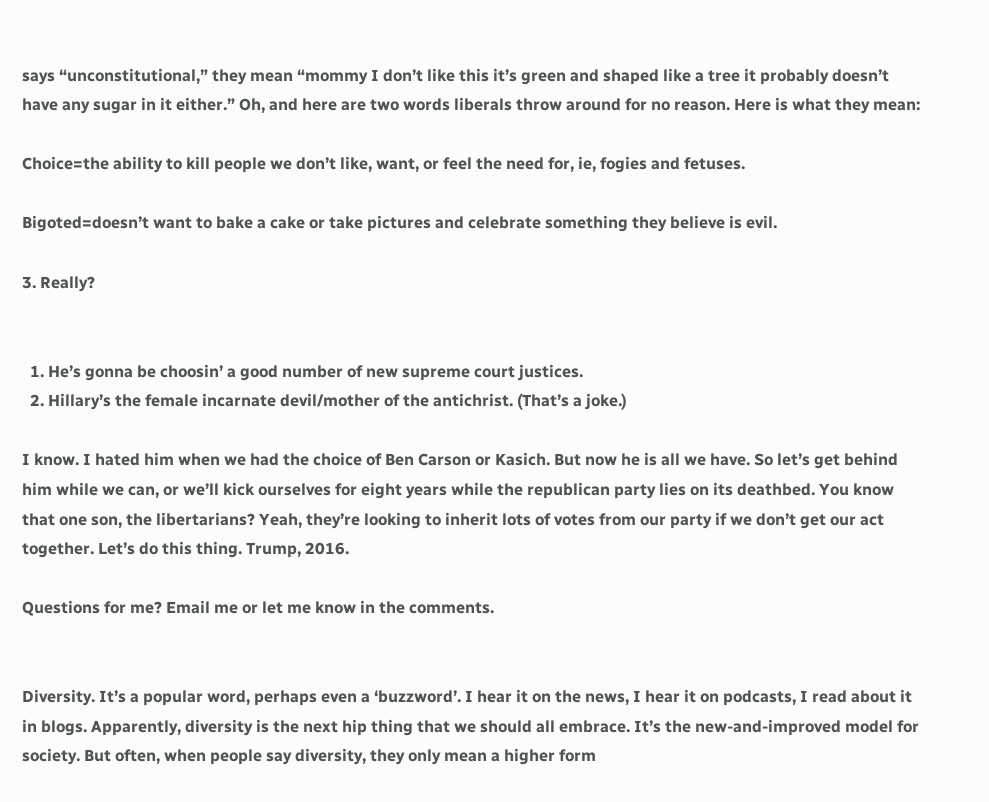says “unconstitutional,” they mean “mommy I don’t like this it’s green and shaped like a tree it probably doesn’t have any sugar in it either.” Oh, and here are two words liberals throw around for no reason. Here is what they mean:

Choice=the ability to kill people we don’t like, want, or feel the need for, ie, fogies and fetuses.

Bigoted=doesn’t want to bake a cake or take pictures and celebrate something they believe is evil.

3. Really?


  1. He’s gonna be choosin’ a good number of new supreme court justices.
  2. Hillary’s the female incarnate devil/mother of the antichrist. (That’s a joke.)

I know. I hated him when we had the choice of Ben Carson or Kasich. But now he is all we have. So let’s get behind him while we can, or we’ll kick ourselves for eight years while the republican party lies on its deathbed. You know that one son, the libertarians? Yeah, they’re looking to inherit lots of votes from our party if we don’t get our act together. Let’s do this thing. Trump, 2016.

Questions for me? Email me or let me know in the comments.


Diversity. It’s a popular word, perhaps even a ‘buzzword’. I hear it on the news, I hear it on podcasts, I read about it in blogs. Apparently, diversity is the next hip thing that we should all embrace. It’s the new-and-improved model for society. But often, when people say diversity, they only mean a higher form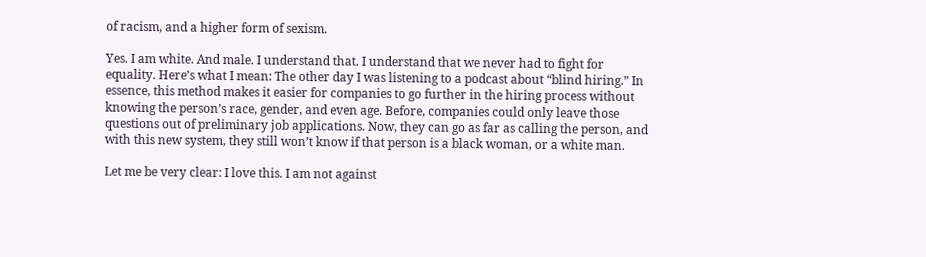of racism, and a higher form of sexism.

Yes. I am white. And male. I understand that. I understand that we never had to fight for equality. Here’s what I mean: The other day I was listening to a podcast about “blind hiring.” In essence, this method makes it easier for companies to go further in the hiring process without knowing the person’s race, gender, and even age. Before, companies could only leave those questions out of preliminary job applications. Now, they can go as far as calling the person, and with this new system, they still won’t know if that person is a black woman, or a white man.

Let me be very clear: I love this. I am not against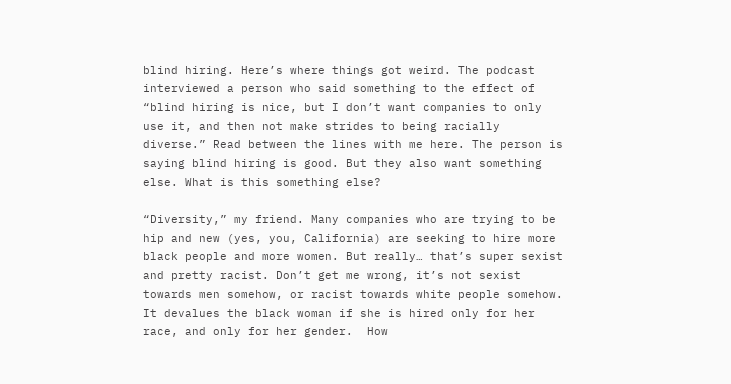blind hiring. Here’s where things got weird. The podcast interviewed a person who said something to the effect of “blind hiring is nice, but I don’t want companies to only use it, and then not make strides to being racially diverse.” Read between the lines with me here. The person is saying blind hiring is good. But they also want something else. What is this something else?

“Diversity,” my friend. Many companies who are trying to be hip and new (yes, you, California) are seeking to hire more black people and more women. But really… that’s super sexist and pretty racist. Don’t get me wrong, it’s not sexist towards men somehow, or racist towards white people somehow. It devalues the black woman if she is hired only for her race, and only for her gender.  How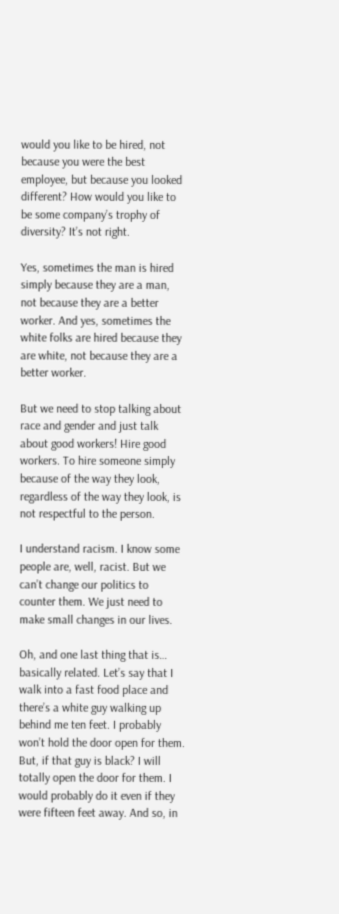would you like to be hired, not because you were the best employee, but because you looked different? How would you like to be some company’s trophy of diversity? It’s not right.

Yes, sometimes the man is hired simply because they are a man, not because they are a better worker. And yes, sometimes the white folks are hired because they are white, not because they are a better worker.

But we need to stop talking about race and gender and just talk about good workers! Hire good workers. To hire someone simply because of the way they look, regardless of the way they look, is not respectful to the person.

I understand racism. I know some people are, well, racist. But we can’t change our politics to counter them. We just need to make small changes in our lives.

Oh, and one last thing that is… basically related. Let’s say that I walk into a fast food place and there’s a white guy walking up behind me ten feet. I probably won’t hold the door open for them. But, if that guy is black? I will totally open the door for them. I would probably do it even if they were fifteen feet away. And so, in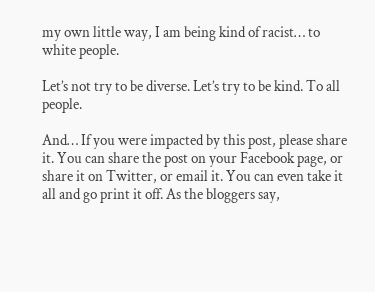my own little way, I am being kind of racist… to white people.

Let’s not try to be diverse. Let’s try to be kind. To all people.

And… If you were impacted by this post, please share it. You can share the post on your Facebook page, or share it on Twitter, or email it. You can even take it all and go print it off. As the bloggers say,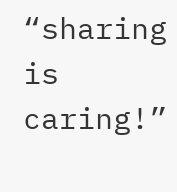“sharing is caring!”